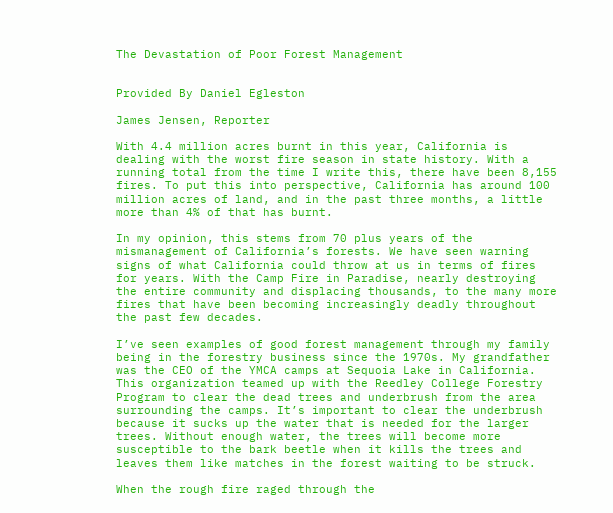The Devastation of Poor Forest Management


Provided By Daniel Egleston

James Jensen, Reporter

With 4.4 million acres burnt in this year, California is dealing with the worst fire season in state history. With a running total from the time I write this, there have been 8,155 fires. To put this into perspective, California has around 100 million acres of land, and in the past three months, a little more than 4% of that has burnt.

In my opinion, this stems from 70 plus years of the mismanagement of California’s forests. We have seen warning signs of what California could throw at us in terms of fires for years. With the Camp Fire in Paradise, nearly destroying the entire community and displacing thousands, to the many more fires that have been becoming increasingly deadly throughout the past few decades.

I’ve seen examples of good forest management through my family being in the forestry business since the 1970s. My grandfather was the CEO of the YMCA camps at Sequoia Lake in California. This organization teamed up with the Reedley College Forestry Program to clear the dead trees and underbrush from the area surrounding the camps. It’s important to clear the underbrush because it sucks up the water that is needed for the larger trees. Without enough water, the trees will become more susceptible to the bark beetle when it kills the trees and leaves them like matches in the forest waiting to be struck.

When the rough fire raged through the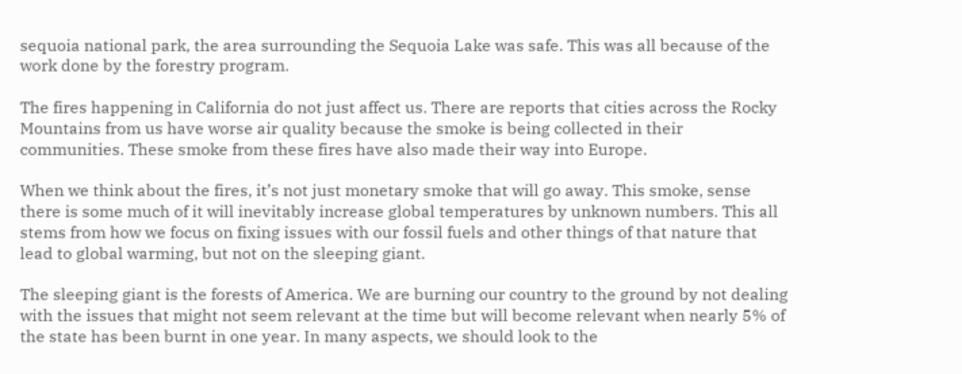sequoia national park, the area surrounding the Sequoia Lake was safe. This was all because of the work done by the forestry program.

The fires happening in California do not just affect us. There are reports that cities across the Rocky Mountains from us have worse air quality because the smoke is being collected in their communities. These smoke from these fires have also made their way into Europe.

When we think about the fires, it’s not just monetary smoke that will go away. This smoke, sense there is some much of it will inevitably increase global temperatures by unknown numbers. This all stems from how we focus on fixing issues with our fossil fuels and other things of that nature that lead to global warming, but not on the sleeping giant.

The sleeping giant is the forests of America. We are burning our country to the ground by not dealing with the issues that might not seem relevant at the time but will become relevant when nearly 5% of the state has been burnt in one year. In many aspects, we should look to the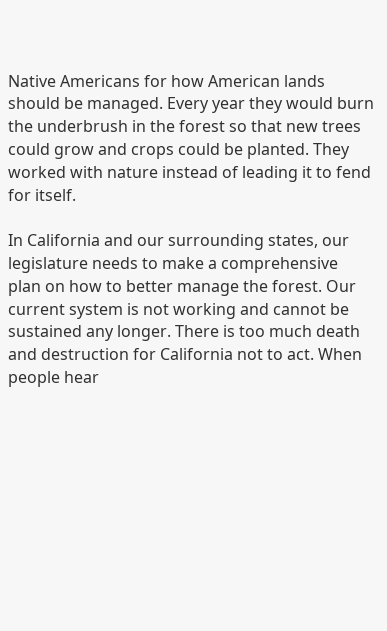Native Americans for how American lands should be managed. Every year they would burn the underbrush in the forest so that new trees could grow and crops could be planted. They worked with nature instead of leading it to fend for itself.

In California and our surrounding states, our legislature needs to make a comprehensive plan on how to better manage the forest. Our current system is not working and cannot be sustained any longer. There is too much death and destruction for California not to act. When people hear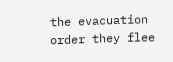the evacuation order they flee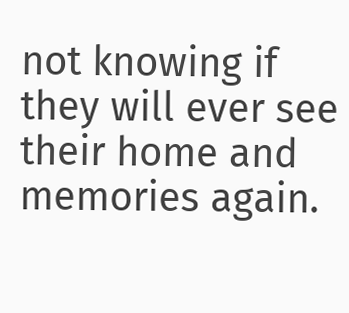not knowing if they will ever see their home and memories again.